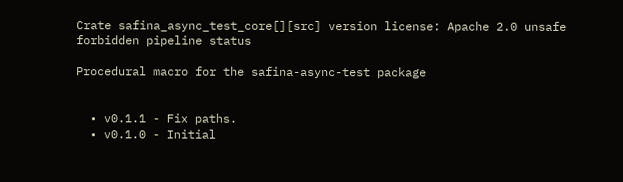Crate safina_async_test_core[][src] version license: Apache 2.0 unsafe forbidden pipeline status

Procedural macro for the safina-async-test package


  • v0.1.1 - Fix paths.
  • v0.1.0 - Initial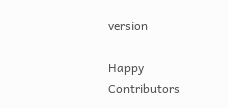version

Happy Contributors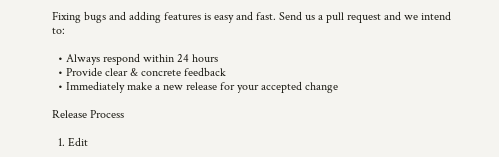Fixing bugs and adding features is easy and fast. Send us a pull request and we intend to:

  • Always respond within 24 hours
  • Provide clear & concrete feedback
  • Immediately make a new release for your accepted change

Release Process

  1. Edit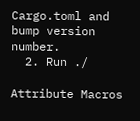Cargo.toml and bump version number.
  2. Run ./

Attribute Macros